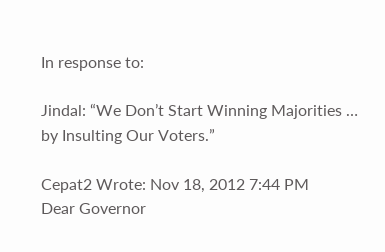In response to:

Jindal: “We Don’t Start Winning Majorities … by Insulting Our Voters.”

Cepat2 Wrote: Nov 18, 2012 7:44 PM
Dear Governor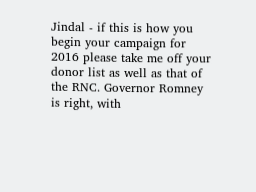Jindal - if this is how you begin your campaign for 2016 please take me off your donor list as well as that of the RNC. Governor Romney is right, with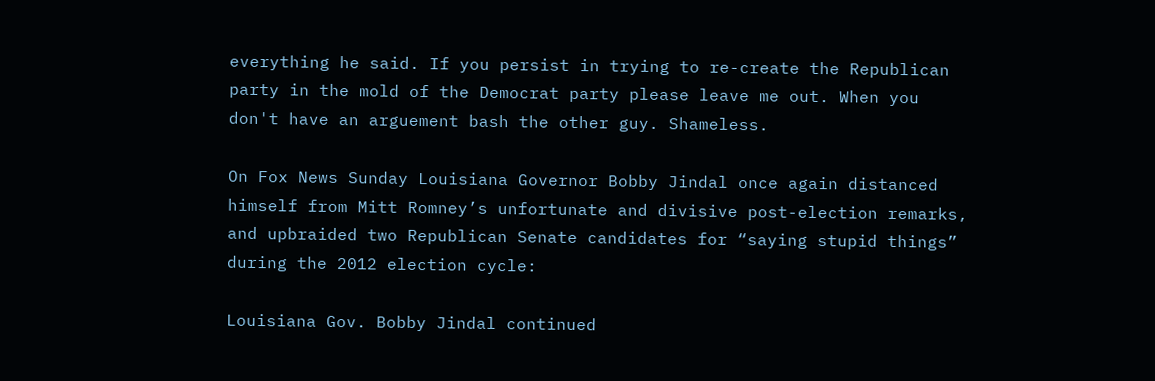everything he said. If you persist in trying to re-create the Republican party in the mold of the Democrat party please leave me out. When you don't have an arguement bash the other guy. Shameless.

On Fox News Sunday Louisiana Governor Bobby Jindal once again distanced himself from Mitt Romney’s unfortunate and divisive post-election remarks, and upbraided two Republican Senate candidates for “saying stupid things” during the 2012 election cycle:

Louisiana Gov. Bobby Jindal continued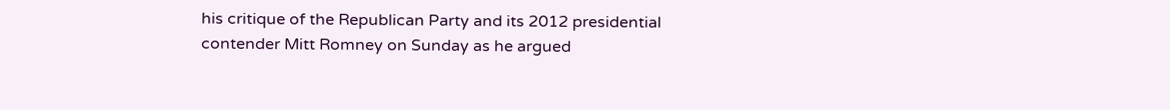his critique of the Republican Party and its 2012 presidential contender Mitt Romney on Sunday as he argued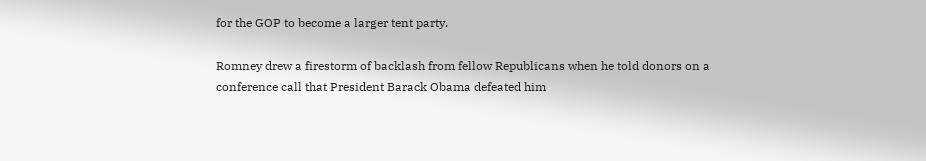for the GOP to become a larger tent party.

Romney drew a firestorm of backlash from fellow Republicans when he told donors on a conference call that President Barack Obama defeated him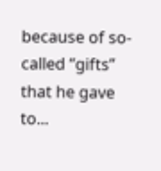because of so-called “gifts” that he gave to...